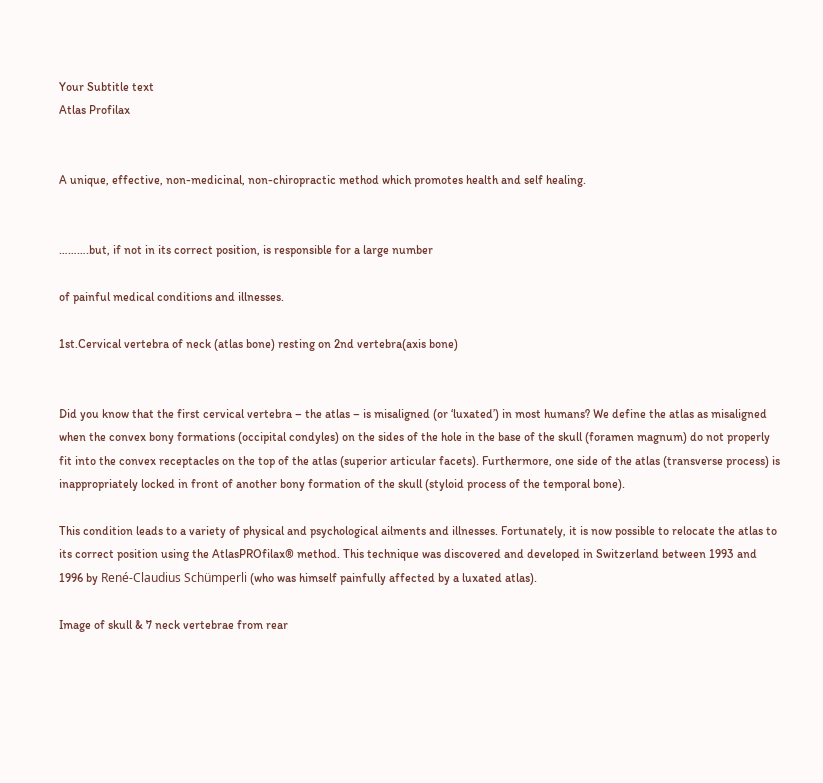Your Subtitle text
Atlas Profilax


A unique, effective, non-medicinal, non-chiropractic method which promotes health and self healing.


……….but, if not in its correct position, is responsible for a large number

of painful medical conditions and illnesses.

1st.Cervical vertebra of neck (atlas bone) resting on 2nd vertebra(axis bone)


Did you know that the first cervical vertebra – the atlas – is misaligned (or ‘luxated’) in most humans? We define the atlas as misaligned when the convex bony formations (occipital condyles) on the sides of the hole in the base of the skull (foramen magnum) do not properly fit into the convex receptacles on the top of the atlas (superior articular facets). Furthermore, one side of the atlas (transverse process) is inappropriately locked in front of another bony formation of the skull (styloid process of the temporal bone).

This condition leads to a variety of physical and psychological ailments and illnesses. Fortunately, it is now possible to relocate the atlas to its correct position using the AtlasPROfilax® method. This technique was discovered and developed in Switzerland between 1993 and 1996 by René-Claudius Schümperli (who was himself painfully affected by a luxated atlas).

Image of skull & 7 neck vertebrae from rear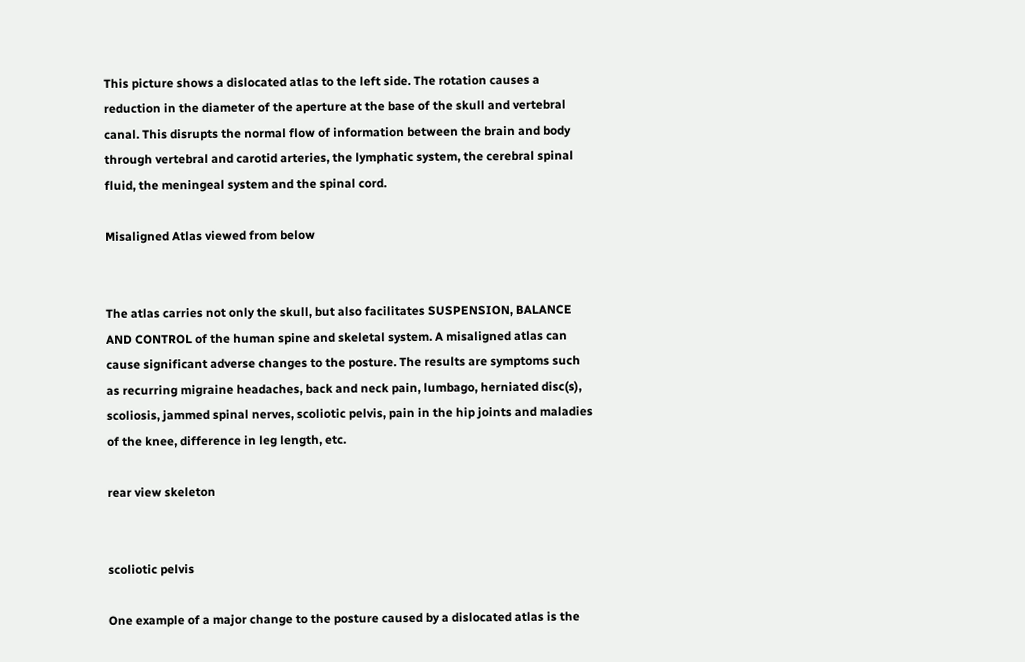This picture shows a dislocated atlas to the left side. The rotation causes a reduction in the diameter of the aperture at the base of the skull and vertebral canal. This disrupts the normal flow of information between the brain and body through vertebral and carotid arteries, the lymphatic system, the cerebral spinal fluid, the meningeal system and the spinal cord.

Misaligned Atlas viewed from below


The atlas carries not only the skull, but also facilitates SUSPENSION, BALANCE AND CONTROL of the human spine and skeletal system. A misaligned atlas can cause significant adverse changes to the posture. The results are symptoms such as recurring migraine headaches, back and neck pain, lumbago, herniated disc(s), scoliosis, jammed spinal nerves, scoliotic pelvis, pain in the hip joints and maladies of the knee, difference in leg length, etc.

rear view skeleton


scoliotic pelvis

One example of a major change to the posture caused by a dislocated atlas is the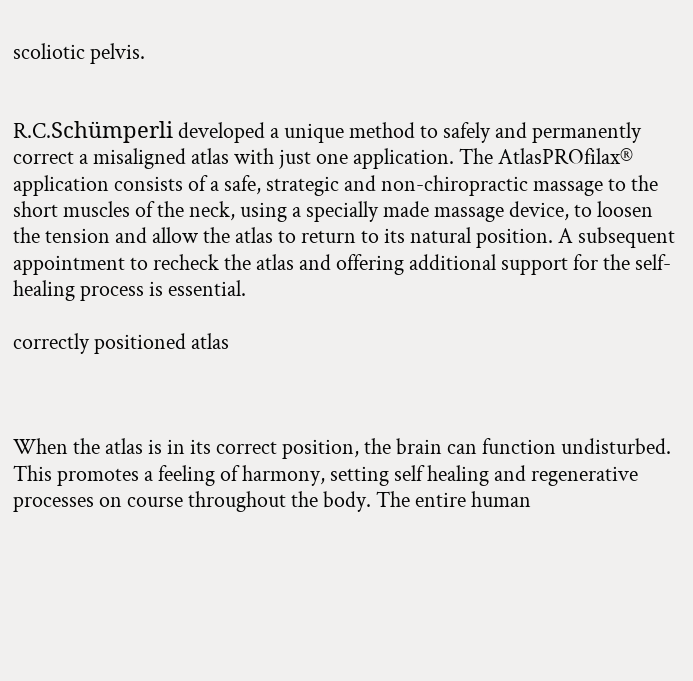scoliotic pelvis.


R.C.Schümperli developed a unique method to safely and permanently correct a misaligned atlas with just one application. The AtlasPROfilax® application consists of a safe, strategic and non-chiropractic massage to the short muscles of the neck, using a specially made massage device, to loosen the tension and allow the atlas to return to its natural position. A subsequent appointment to recheck the atlas and offering additional support for the self-healing process is essential.

correctly positioned atlas



When the atlas is in its correct position, the brain can function undisturbed. This promotes a feeling of harmony, setting self healing and regenerative processes on course throughout the body. The entire human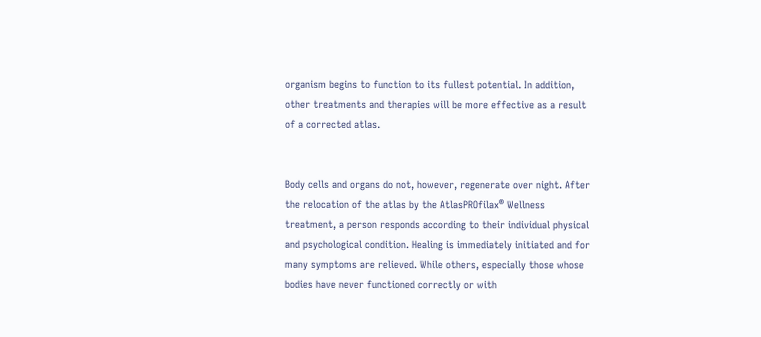organism begins to function to its fullest potential. In addition, other treatments and therapies will be more effective as a result of a corrected atlas.


Body cells and organs do not, however, regenerate over night. After the relocation of the atlas by the AtlasPROfilax® Wellness treatment, a person responds according to their individual physical and psychological condition. Healing is immediately initiated and for many symptoms are relieved. While others, especially those whose bodies have never functioned correctly or with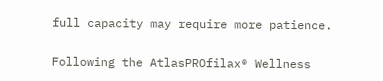full capacity may require more patience.


Following the AtlasPROfilax® Wellness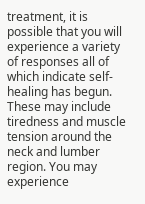treatment, it is possible that you will experience a variety of responses all of which indicate self-healing has begun. These may include tiredness and muscle tension around the neck and lumber region. You may experience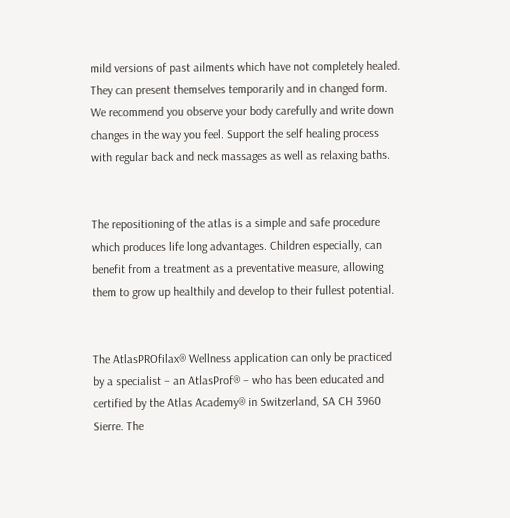mild versions of past ailments which have not completely healed. They can present themselves temporarily and in changed form. We recommend you observe your body carefully and write down changes in the way you feel. Support the self healing process with regular back and neck massages as well as relaxing baths.


The repositioning of the atlas is a simple and safe procedure which produces life long advantages. Children especially, can benefit from a treatment as a preventative measure, allowing them to grow up healthily and develop to their fullest potential.


The AtlasPROfilax® Wellness application can only be practiced by a specialist – an AtlasProf® – who has been educated and certified by the Atlas Academy® in Switzerland, SA CH 3960 Sierre. The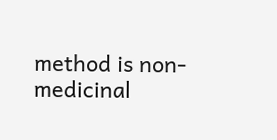method is non-medicinal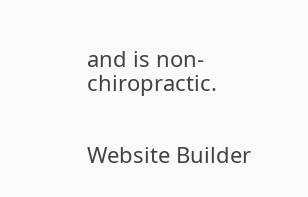and is non-chiropractic.


Website Builder